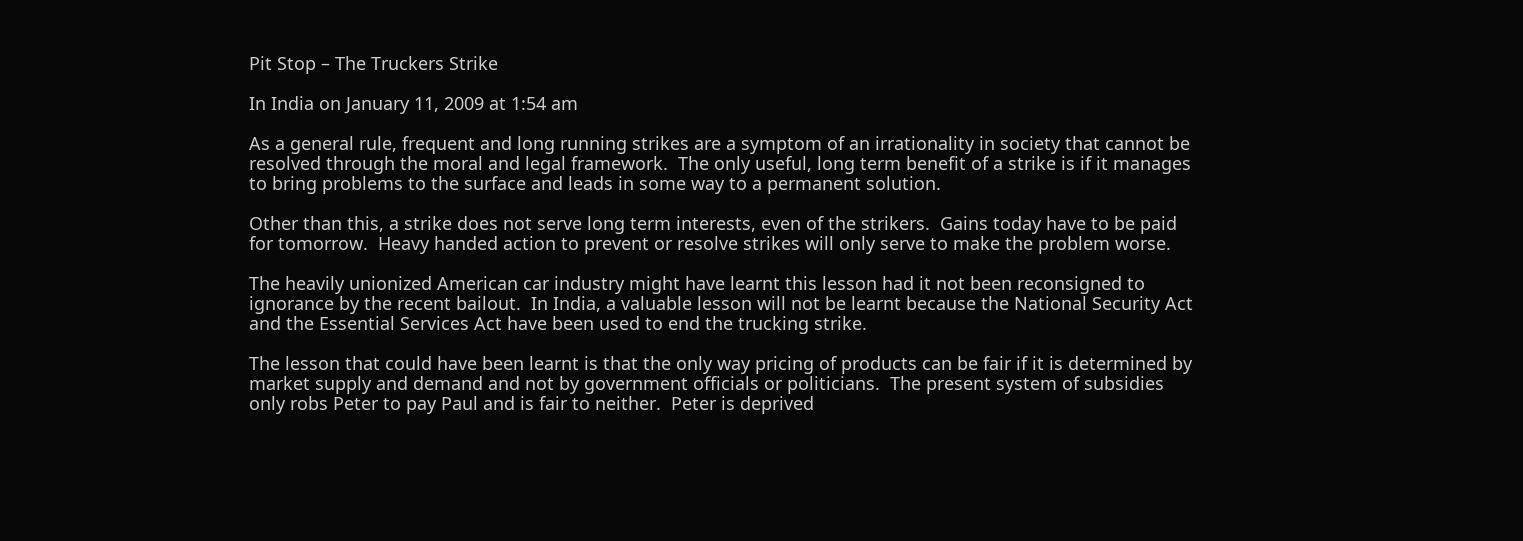Pit Stop – The Truckers Strike

In India on January 11, 2009 at 1:54 am

As a general rule, frequent and long running strikes are a symptom of an irrationality in society that cannot be resolved through the moral and legal framework.  The only useful, long term benefit of a strike is if it manages to bring problems to the surface and leads in some way to a permanent solution.

Other than this, a strike does not serve long term interests, even of the strikers.  Gains today have to be paid for tomorrow.  Heavy handed action to prevent or resolve strikes will only serve to make the problem worse.

The heavily unionized American car industry might have learnt this lesson had it not been reconsigned to ignorance by the recent bailout.  In India, a valuable lesson will not be learnt because the National Security Act and the Essential Services Act have been used to end the trucking strike.

The lesson that could have been learnt is that the only way pricing of products can be fair if it is determined by market supply and demand and not by government officials or politicians.  The present system of subsidies only robs Peter to pay Paul and is fair to neither.  Peter is deprived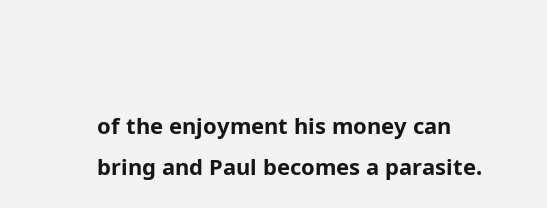of the enjoyment his money can bring and Paul becomes a parasite.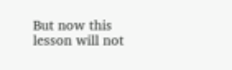But now this lesson will not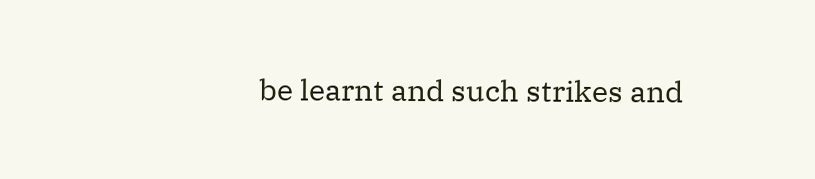be learnt and such strikes and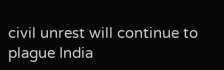civil unrest will continue to plague India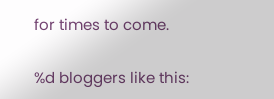for times to come.

%d bloggers like this: